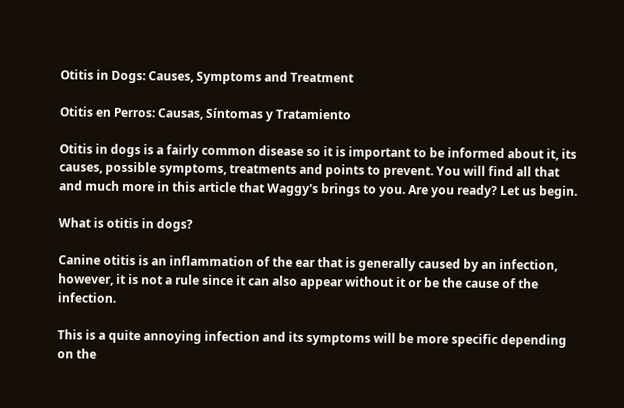Otitis in Dogs: Causes, Symptoms and Treatment

Otitis en Perros: Causas, Síntomas y Tratamiento

Otitis in dogs is a fairly common disease so it is important to be informed about it, its causes, possible symptoms, treatments and points to prevent. You will find all that and much more in this article that Waggy's brings to you. Are you ready? Let us begin.

What is otitis in dogs?

Canine otitis is an inflammation of the ear that is generally caused by an infection, however, it is not a rule since it can also appear without it or be the cause of the infection.

This is a quite annoying infection and its symptoms will be more specific depending on the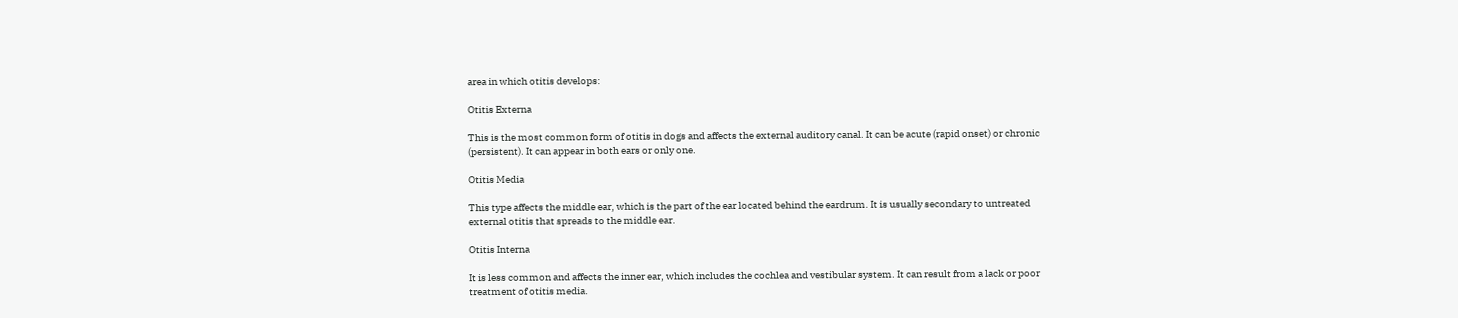area in which otitis develops:

Otitis Externa

This is the most common form of otitis in dogs and affects the external auditory canal. It can be acute (rapid onset) or chronic (persistent). It can appear in both ears or only one.

Otitis Media

This type affects the middle ear, which is the part of the ear located behind the eardrum. It is usually secondary to untreated external otitis that spreads to the middle ear.

Otitis Interna

It is less common and affects the inner ear, which includes the cochlea and vestibular system. It can result from a lack or poor treatment of otitis media.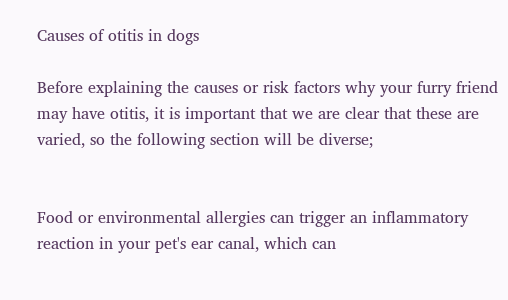Causes of otitis in dogs

Before explaining the causes or risk factors why your furry friend may have otitis, it is important that we are clear that these are varied, so the following section will be diverse;


Food or environmental allergies can trigger an inflammatory reaction in your pet's ear canal, which can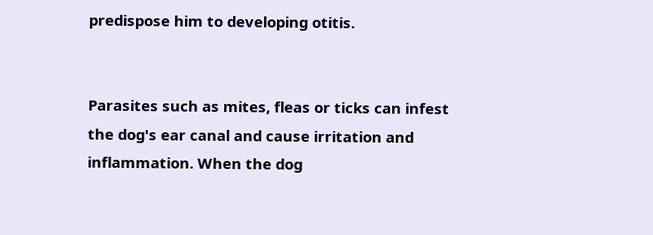predispose him to developing otitis.


Parasites such as mites, fleas or ticks can infest the dog's ear canal and cause irritation and inflammation. When the dog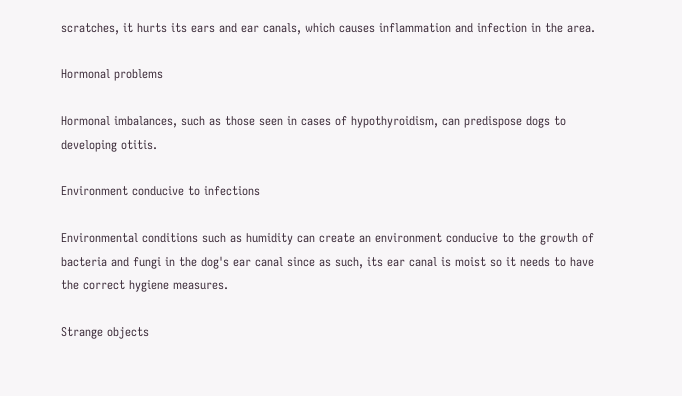scratches, it hurts its ears and ear canals, which causes inflammation and infection in the area.

Hormonal problems

Hormonal imbalances, such as those seen in cases of hypothyroidism, can predispose dogs to developing otitis.

Environment conducive to infections

Environmental conditions such as humidity can create an environment conducive to the growth of bacteria and fungi in the dog's ear canal since as such, its ear canal is moist so it needs to have the correct hygiene measures.

Strange objects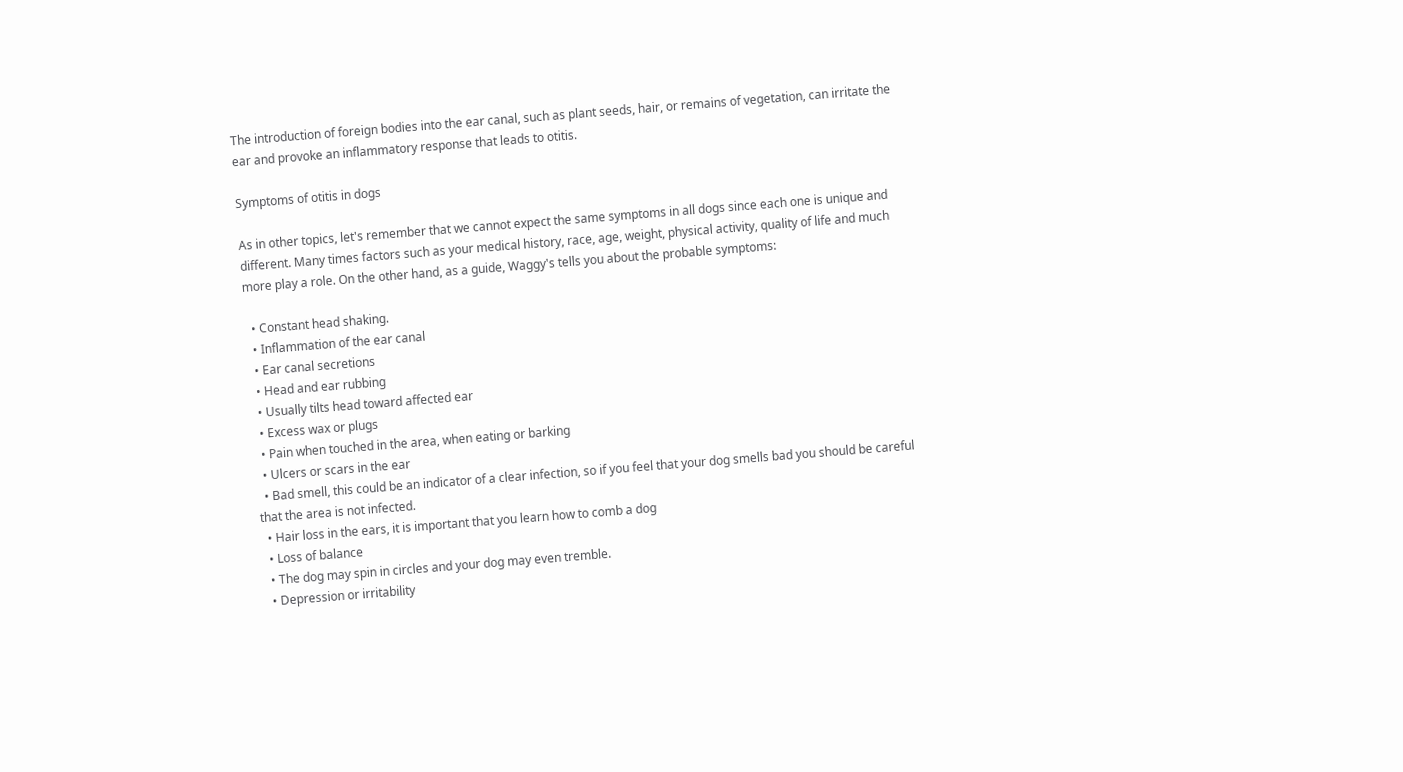The introduction of foreign bodies into the ear canal, such as plant seeds, hair, or remains of vegetation, can irritate the ear and provoke an inflammatory response that leads to otitis.

Symptoms of otitis in dogs

As in other topics, let's remember that we cannot expect the same symptoms in all dogs since each one is unique and different. Many times factors such as your medical history, race, age, weight, physical activity, quality of life and much more play a role. On the other hand, as a guide, Waggy's tells you about the probable symptoms:

  • Constant head shaking.
  • Inflammation of the ear canal
  • Ear canal secretions
  • Head and ear rubbing
  • Usually tilts head toward affected ear
  • Excess wax or plugs
  • Pain when touched in the area, when eating or barking
  • Ulcers or scars in the ear
  • Bad smell, this could be an indicator of a clear infection, so if you feel that your dog smells bad you should be careful that the area is not infected.
  • Hair loss in the ears, it is important that you learn how to comb a dog
  • Loss of balance
  • The dog may spin in circles and your dog may even tremble.
  • Depression or irritability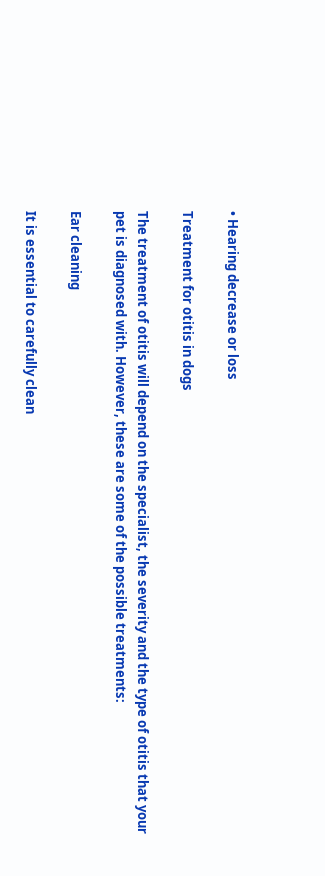• Hearing decrease or loss

Treatment for otitis in dogs

The treatment of otitis will depend on the specialist, the severity and the type of otitis that your pet is diagnosed with. However, these are some of the possible treatments:

Ear cleaning

It is essential to carefully clean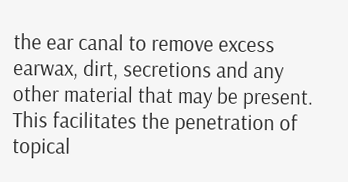the ear canal to remove excess earwax, dirt, secretions and any other material that may be present. This facilitates the penetration of topical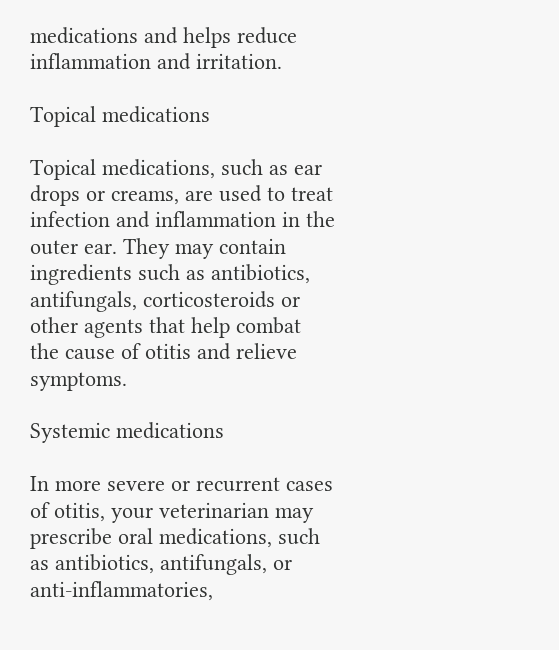medications and helps reduce inflammation and irritation.

Topical medications

Topical medications, such as ear drops or creams, are used to treat infection and inflammation in the outer ear. They may contain ingredients such as antibiotics, antifungals, corticosteroids or other agents that help combat the cause of otitis and relieve symptoms.

Systemic medications

In more severe or recurrent cases of otitis, your veterinarian may prescribe oral medications, such as antibiotics, antifungals, or anti-inflammatories,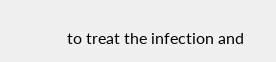to treat the infection and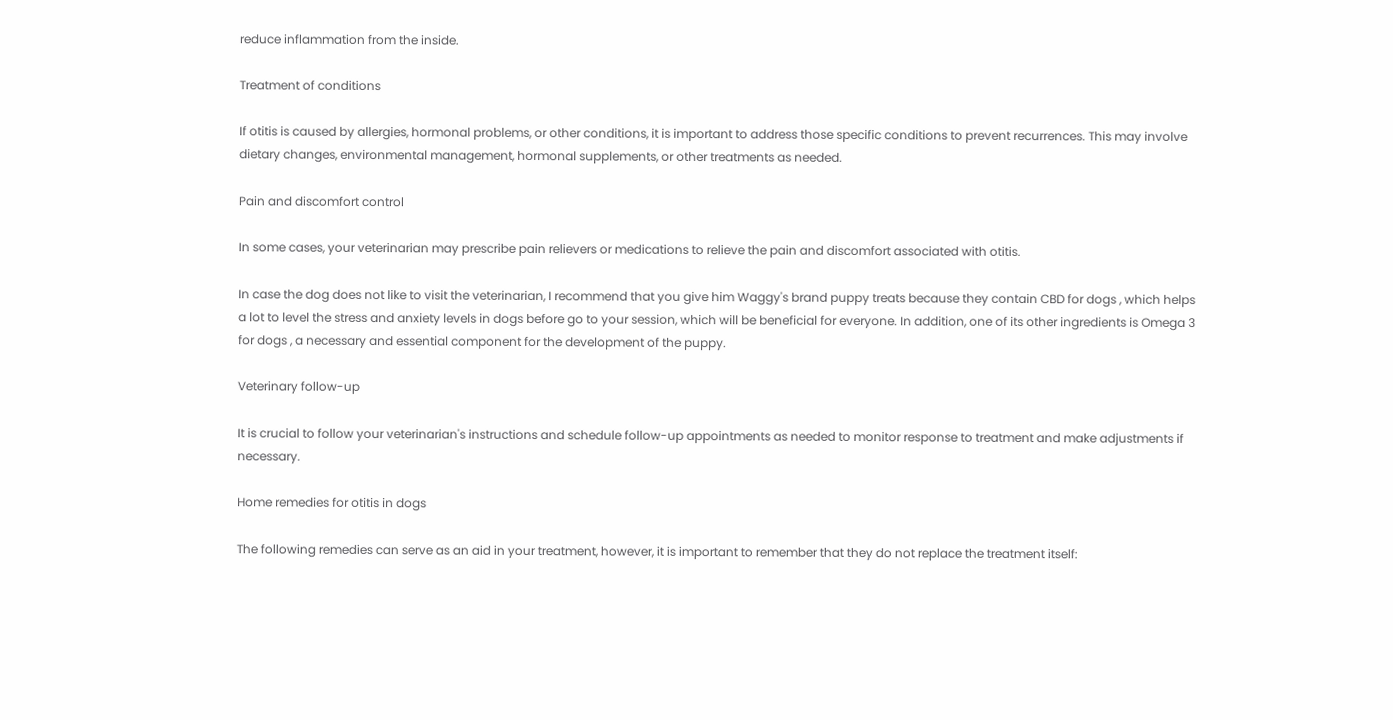reduce inflammation from the inside.

Treatment of conditions

If otitis is caused by allergies, hormonal problems, or other conditions, it is important to address those specific conditions to prevent recurrences. This may involve dietary changes, environmental management, hormonal supplements, or other treatments as needed.

Pain and discomfort control

In some cases, your veterinarian may prescribe pain relievers or medications to relieve the pain and discomfort associated with otitis.

In case the dog does not like to visit the veterinarian, I recommend that you give him Waggy's brand puppy treats because they contain CBD for dogs , which helps a lot to level the stress and anxiety levels in dogs before go to your session, which will be beneficial for everyone. In addition, one of its other ingredients is Omega 3 for dogs , a necessary and essential component for the development of the puppy.

Veterinary follow-up

It is crucial to follow your veterinarian's instructions and schedule follow-up appointments as needed to monitor response to treatment and make adjustments if necessary.

Home remedies for otitis in dogs

The following remedies can serve as an aid in your treatment, however, it is important to remember that they do not replace the treatment itself: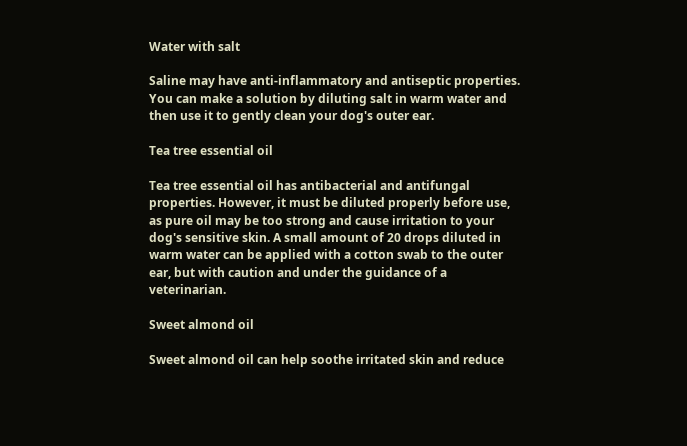Water with salt

Saline may have anti-inflammatory and antiseptic properties. You can make a solution by diluting salt in warm water and then use it to gently clean your dog's outer ear.

Tea tree essential oil

Tea tree essential oil has antibacterial and antifungal properties. However, it must be diluted properly before use, as pure oil may be too strong and cause irritation to your dog's sensitive skin. A small amount of 20 drops diluted in warm water can be applied with a cotton swab to the outer ear, but with caution and under the guidance of a veterinarian.

Sweet almond oil

Sweet almond oil can help soothe irritated skin and reduce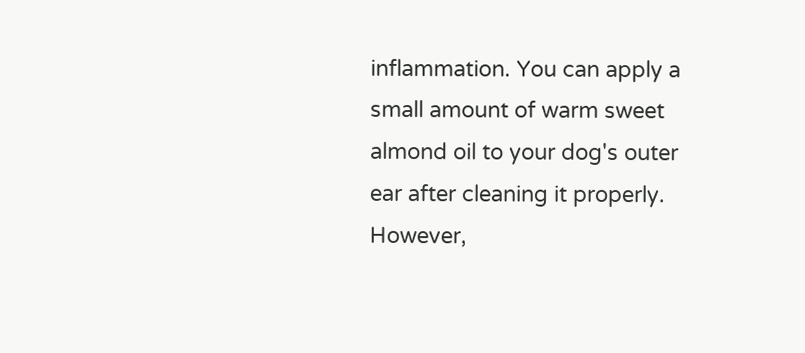inflammation. You can apply a small amount of warm sweet almond oil to your dog's outer ear after cleaning it properly. However,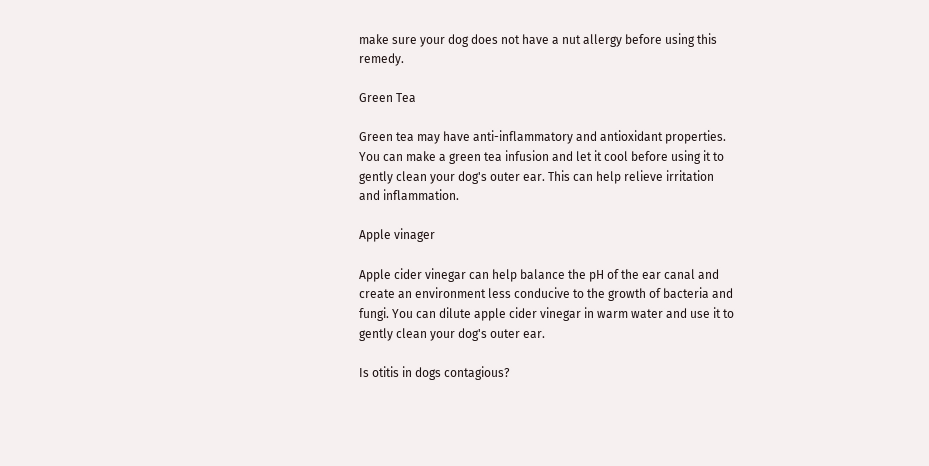make sure your dog does not have a nut allergy before using this remedy.

Green Tea

Green tea may have anti-inflammatory and antioxidant properties. You can make a green tea infusion and let it cool before using it to gently clean your dog's outer ear. This can help relieve irritation and inflammation.

Apple vinager

Apple cider vinegar can help balance the pH of the ear canal and create an environment less conducive to the growth of bacteria and fungi. You can dilute apple cider vinegar in warm water and use it to gently clean your dog's outer ear.

Is otitis in dogs contagious?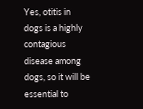Yes, otitis in dogs is a highly contagious disease among dogs, so it will be essential to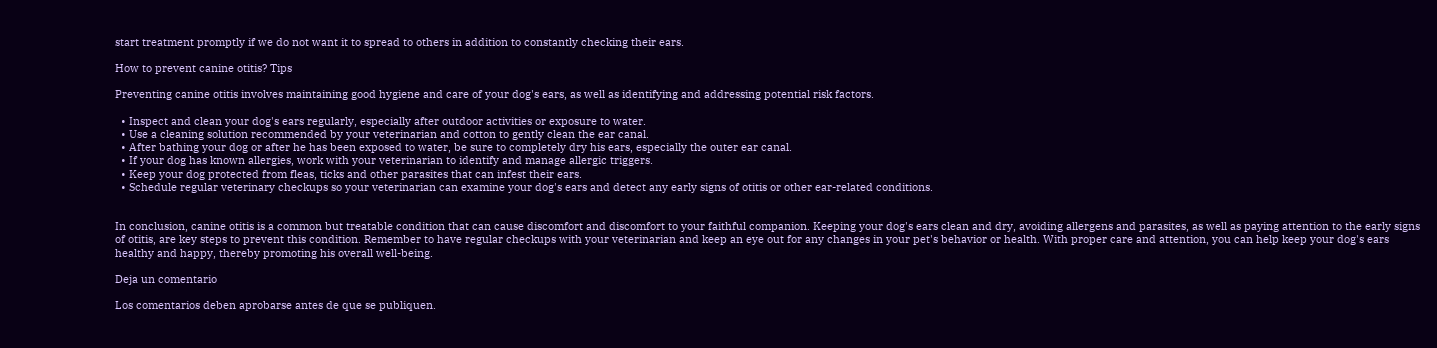start treatment promptly if we do not want it to spread to others in addition to constantly checking their ears.

How to prevent canine otitis? Tips

Preventing canine otitis involves maintaining good hygiene and care of your dog's ears, as well as identifying and addressing potential risk factors.

  • Inspect and clean your dog's ears regularly, especially after outdoor activities or exposure to water.
  • Use a cleaning solution recommended by your veterinarian and cotton to gently clean the ear canal.
  • After bathing your dog or after he has been exposed to water, be sure to completely dry his ears, especially the outer ear canal.
  • If your dog has known allergies, work with your veterinarian to identify and manage allergic triggers.
  • Keep your dog protected from fleas, ticks and other parasites that can infest their ears.
  • Schedule regular veterinary checkups so your veterinarian can examine your dog's ears and detect any early signs of otitis or other ear-related conditions.


In conclusion, canine otitis is a common but treatable condition that can cause discomfort and discomfort to your faithful companion. Keeping your dog's ears clean and dry, avoiding allergens and parasites, as well as paying attention to the early signs of otitis, are key steps to prevent this condition. Remember to have regular checkups with your veterinarian and keep an eye out for any changes in your pet's behavior or health. With proper care and attention, you can help keep your dog's ears healthy and happy, thereby promoting his overall well-being.

Deja un comentario

Los comentarios deben aprobarse antes de que se publiquen.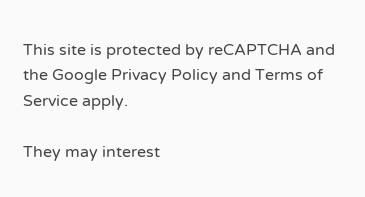This site is protected by reCAPTCHA and the Google Privacy Policy and Terms of Service apply.

They may interest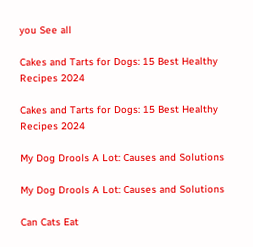you See all

Cakes and Tarts for Dogs: 15 Best Healthy Recipes 2024

Cakes and Tarts for Dogs: 15 Best Healthy Recipes 2024

My Dog Drools A Lot: Causes and Solutions

My Dog Drools A Lot: Causes and Solutions

Can Cats Eat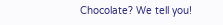Chocolate? We tell you!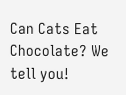Can Cats Eat Chocolate? We tell you!